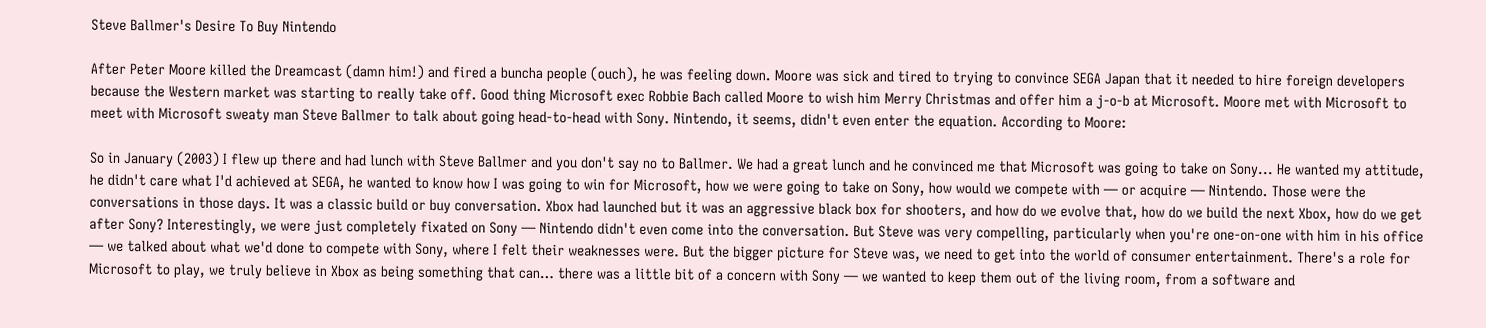Steve Ballmer's Desire To Buy Nintendo

After Peter Moore killed the Dreamcast (damn him!) and fired a buncha people (ouch), he was feeling down. Moore was sick and tired to trying to convince SEGA Japan that it needed to hire foreign developers because the Western market was starting to really take off. Good thing Microsoft exec Robbie Bach called Moore to wish him Merry Christmas and offer him a j-o-b at Microsoft. Moore met with Microsoft to meet with Microsoft sweaty man Steve Ballmer to talk about going head-to-head with Sony. Nintendo, it seems, didn't even enter the equation. According to Moore:

So in January (2003) I flew up there and had lunch with Steve Ballmer and you don't say no to Ballmer. We had a great lunch and he convinced me that Microsoft was going to take on Sony... He wanted my attitude, he didn't care what I'd achieved at SEGA, he wanted to know how I was going to win for Microsoft, how we were going to take on Sony, how would we compete with — or acquire — Nintendo. Those were the conversations in those days. It was a classic build or buy conversation. Xbox had launched but it was an aggressive black box for shooters, and how do we evolve that, how do we build the next Xbox, how do we get after Sony? Interestingly, we were just completely fixated on Sony — Nintendo didn't even come into the conversation. But Steve was very compelling, particularly when you're one-on-one with him in his office — we talked about what we'd done to compete with Sony, where I felt their weaknesses were. But the bigger picture for Steve was, we need to get into the world of consumer entertainment. There's a role for Microsoft to play, we truly believe in Xbox as being something that can… there was a little bit of a concern with Sony — we wanted to keep them out of the living room, from a software and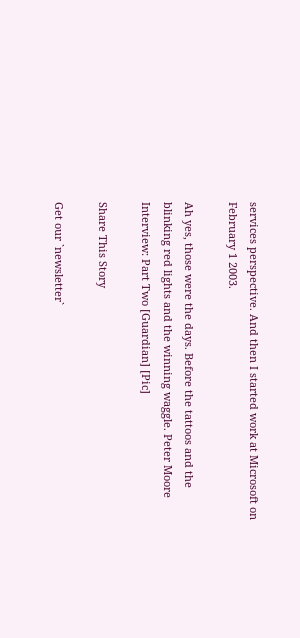services perspective. And then I started work at Microsoft on February 1 2003.

Ah yes, those were the days. Before the tattoos and the blinking red lights and the winning waggle. Peter Moore Interview: Part Two [Guardian] [Pic]

Share This Story

Get our `newsletter`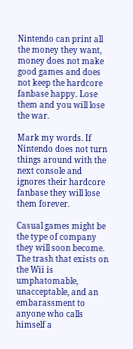Nintendo can print all the money they want, money does not make good games and does not keep the hardcore fanbase happy. Lose them and you will lose the war.

Mark my words. If Nintendo does not turn things around with the next console and ignores their hardcore fanbase they will lose them forever.

Casual games might be the type of company they will soon become. The trash that exists on the Wii is umphatomable, unacceptable, and an embarassment to anyone who calls himself a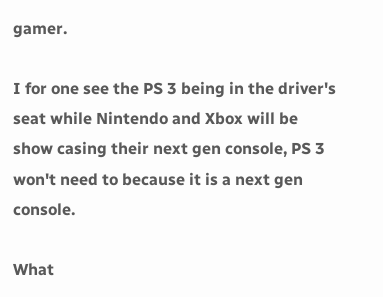gamer.

I for one see the PS 3 being in the driver's seat while Nintendo and Xbox will be show casing their next gen console, PS 3 won't need to because it is a next gen console.

What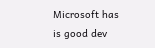Microsoft has is good dev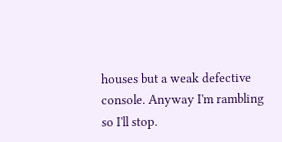houses but a weak defective console. Anyway I'm rambling so I'll stop.